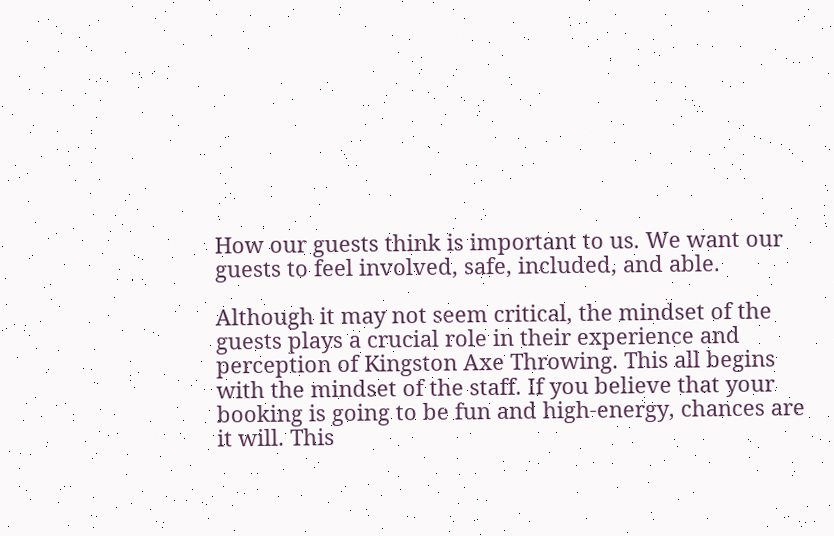How our guests think is important to us. We want our guests to feel involved, safe, included, and able.

Although it may not seem critical, the mindset of the guests plays a crucial role in their experience and perception of Kingston Axe Throwing. This all begins with the mindset of the staff. If you believe that your booking is going to be fun and high-energy, chances are it will. This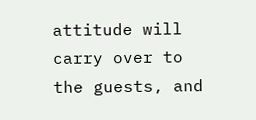attitude will carry over to the guests, and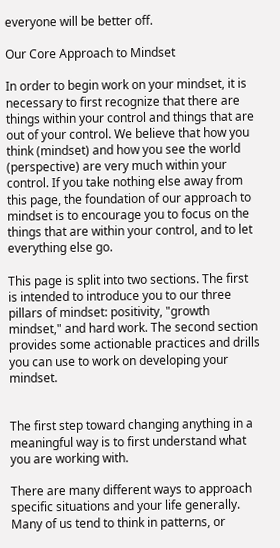everyone will be better off.

Our Core Approach to Mindset

In order to begin work on your mindset, it is necessary to first recognize that there are things within your control and things that are out of your control. We believe that how you think (mindset) and how you see the world (perspective) are very much within your control. If you take nothing else away from this page, the foundation of our approach to mindset is to encourage you to focus on the things that are within your control, and to let everything else go.

This page is split into two sections. The first is intended to introduce you to our three pillars of mindset: positivity, "growth mindset," and hard work. The second section provides some actionable practices and drills you can use to work on developing your mindset.


The first step toward changing anything in a meaningful way is to first understand what you are working with.

There are many different ways to approach specific situations and your life generally. Many of us tend to think in patterns, or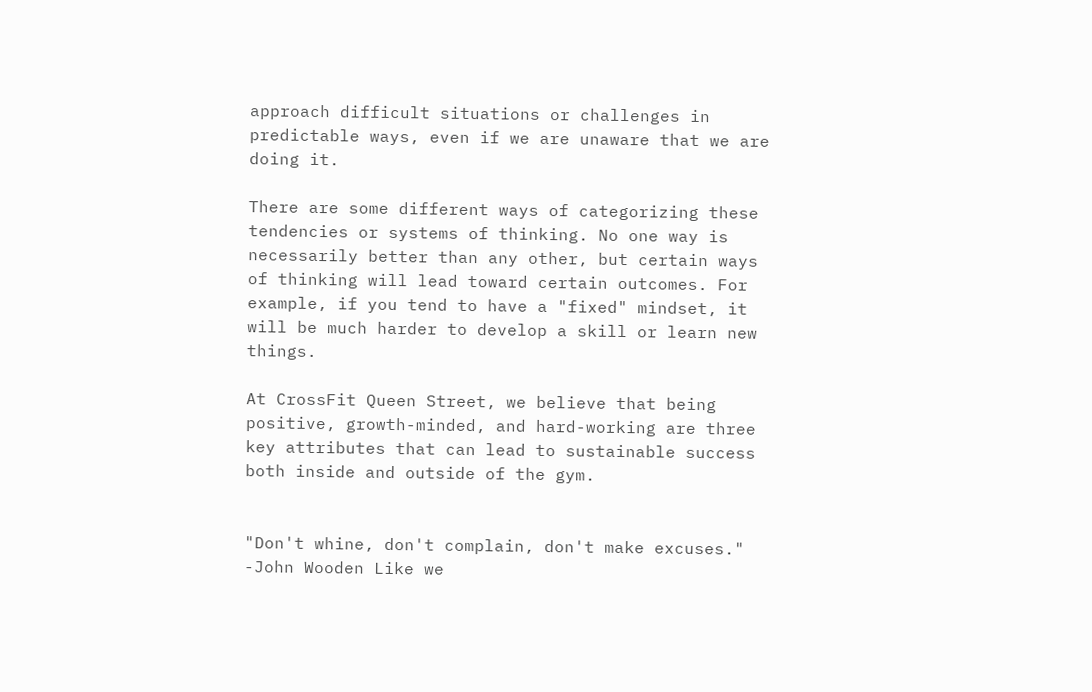approach difficult situations or challenges in predictable ways, even if we are unaware that we are doing it.

There are some different ways of categorizing these tendencies or systems of thinking. No one way is necessarily better than any other, but certain ways of thinking will lead toward certain outcomes. For example, if you tend to have a "fixed" mindset, it will be much harder to develop a skill or learn new things.

At CrossFit Queen Street, we believe that being positive, growth-minded, and hard-working are three key attributes that can lead to sustainable success both inside and outside of the gym.


"Don't whine, don't complain, don't make excuses." -John Wooden Like we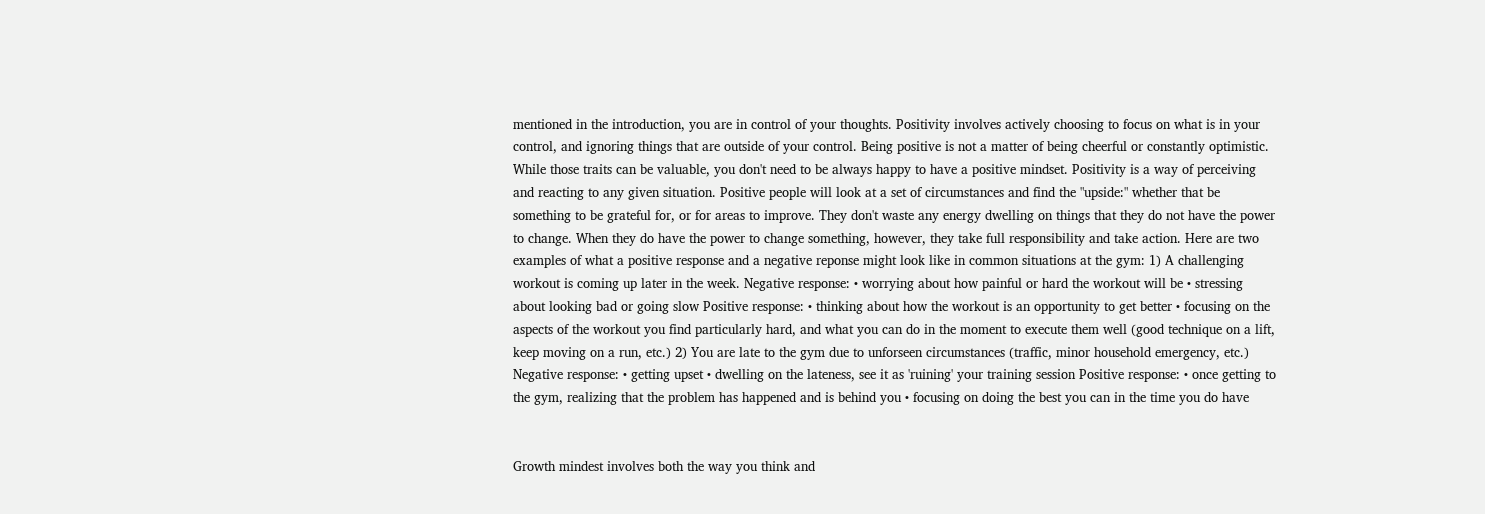mentioned in the introduction, you are in control of your thoughts. Positivity involves actively choosing to focus on what is in your control, and ignoring things that are outside of your control. Being positive is not a matter of being cheerful or constantly optimistic. While those traits can be valuable, you don't need to be always happy to have a positive mindset. Positivity is a way of perceiving and reacting to any given situation. Positive people will look at a set of circumstances and find the "upside:" whether that be something to be grateful for, or for areas to improve. They don't waste any energy dwelling on things that they do not have the power to change. When they do have the power to change something, however, they take full responsibility and take action. Here are two examples of what a positive response and a negative reponse might look like in common situations at the gym: 1) A challenging workout is coming up later in the week. Negative response: • worrying about how painful or hard the workout will be • stressing about looking bad or going slow Positive response: • thinking about how the workout is an opportunity to get better • focusing on the aspects of the workout you find particularly hard, and what you can do in the moment to execute them well (good technique on a lift, keep moving on a run, etc.) 2) You are late to the gym due to unforseen circumstances (traffic, minor household emergency, etc.) Negative response: • getting upset • dwelling on the lateness, see it as 'ruining' your training session Positive response: • once getting to the gym, realizing that the problem has happened and is behind you • focusing on doing the best you can in the time you do have


Growth mindest involves both the way you think and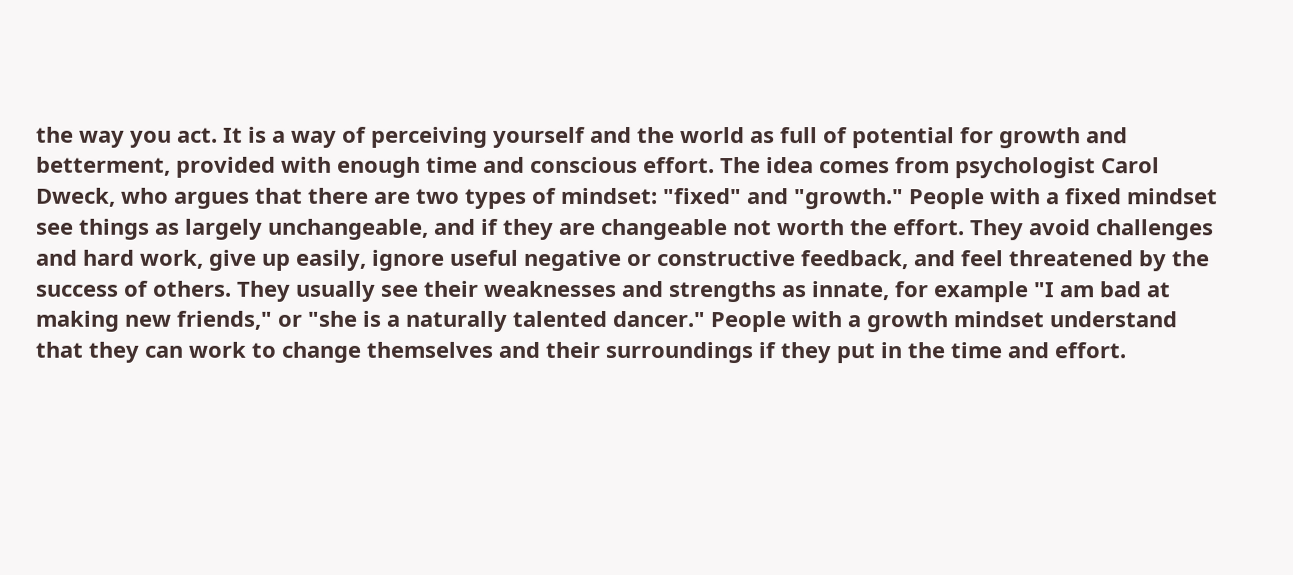the way you act. It is a way of perceiving yourself and the world as full of potential for growth and betterment, provided with enough time and conscious effort. The idea comes from psychologist Carol Dweck, who argues that there are two types of mindset: "fixed" and "growth." People with a fixed mindset see things as largely unchangeable, and if they are changeable not worth the effort. They avoid challenges and hard work, give up easily, ignore useful negative or constructive feedback, and feel threatened by the success of others. They usually see their weaknesses and strengths as innate, for example "I am bad at making new friends," or "she is a naturally talented dancer." People with a growth mindset understand that they can work to change themselves and their surroundings if they put in the time and effort.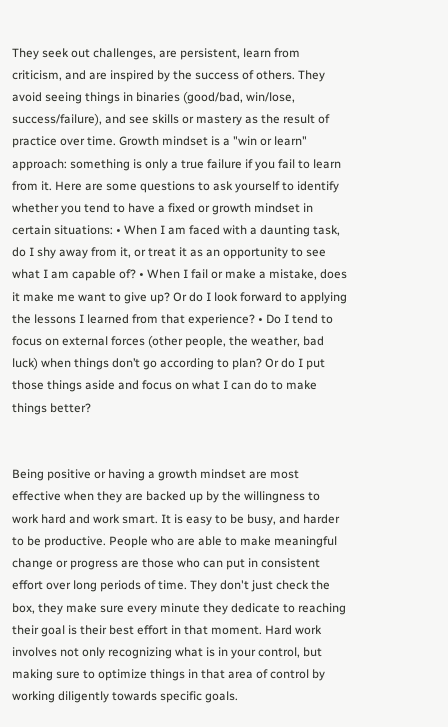They seek out challenges, are persistent, learn from criticism, and are inspired by the success of others. They avoid seeing things in binaries (good/bad, win/lose, success/failure), and see skills or mastery as the result of practice over time. Growth mindset is a "win or learn" approach: something is only a true failure if you fail to learn from it. Here are some questions to ask yourself to identify whether you tend to have a fixed or growth mindset in certain situations: • When I am faced with a daunting task, do I shy away from it, or treat it as an opportunity to see what I am capable of? • When I fail or make a mistake, does it make me want to give up? Or do I look forward to applying the lessons I learned from that experience? • Do I tend to focus on external forces (other people, the weather, bad luck) when things don’t go according to plan? Or do I put those things aside and focus on what I can do to make things better?


Being positive or having a growth mindset are most effective when they are backed up by the willingness to work hard and work smart. It is easy to be busy, and harder to be productive. People who are able to make meaningful change or progress are those who can put in consistent effort over long periods of time. They don't just check the box, they make sure every minute they dedicate to reaching their goal is their best effort in that moment. Hard work involves not only recognizing what is in your control, but making sure to optimize things in that area of control by working diligently towards specific goals.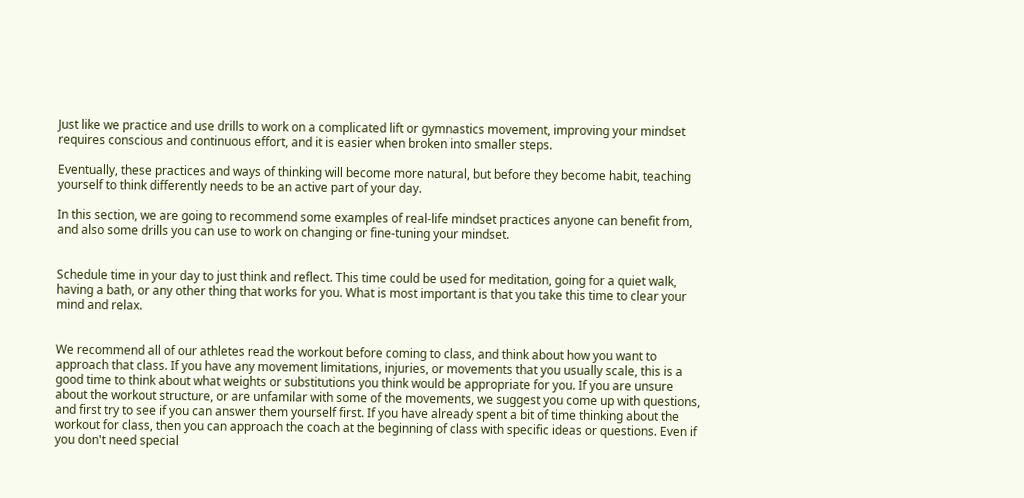Just like we practice and use drills to work on a complicated lift or gymnastics movement, improving your mindset requires conscious and continuous effort, and it is easier when broken into smaller steps.

Eventually, these practices and ways of thinking will become more natural, but before they become habit, teaching yourself to think differently needs to be an active part of your day.

In this section, we are going to recommend some examples of real-life mindset practices anyone can benefit from, and also some drills you can use to work on changing or fine-tuning your mindset.


Schedule time in your day to just think and reflect. This time could be used for meditation, going for a quiet walk, having a bath, or any other thing that works for you. What is most important is that you take this time to clear your mind and relax.


We recommend all of our athletes read the workout before coming to class, and think about how you want to approach that class. If you have any movement limitations, injuries, or movements that you usually scale, this is a good time to think about what weights or substitutions you think would be appropriate for you. If you are unsure about the workout structure, or are unfamilar with some of the movements, we suggest you come up with questions, and first try to see if you can answer them yourself first. If you have already spent a bit of time thinking about the workout for class, then you can approach the coach at the beginning of class with specific ideas or questions. Even if you don't need special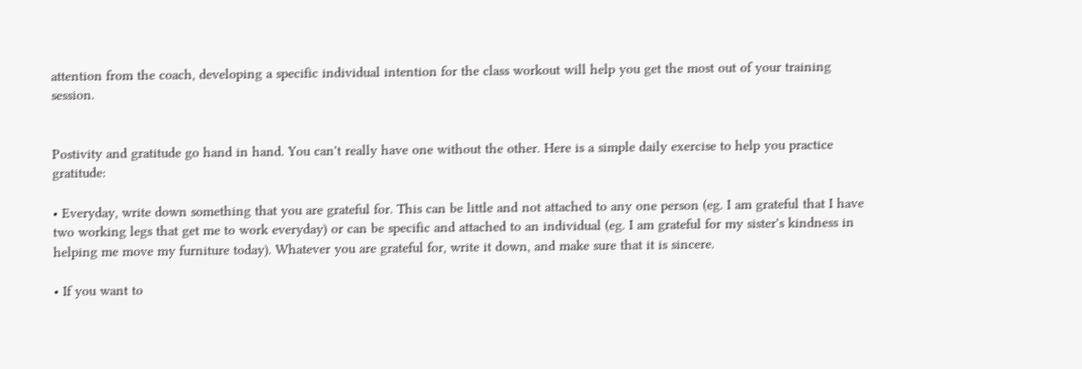attention from the coach, developing a specific individual intention for the class workout will help you get the most out of your training session.


Postivity and gratitude go hand in hand. You can't really have one without the other. Here is a simple daily exercise to help you practice gratitude:

• Everyday, write down something that you are grateful for. This can be little and not attached to any one person (eg. I am grateful that I have two working legs that get me to work everyday) or can be specific and attached to an individual (eg. I am grateful for my sister's kindness in helping me move my furniture today). Whatever you are grateful for, write it down, and make sure that it is sincere.

• If you want to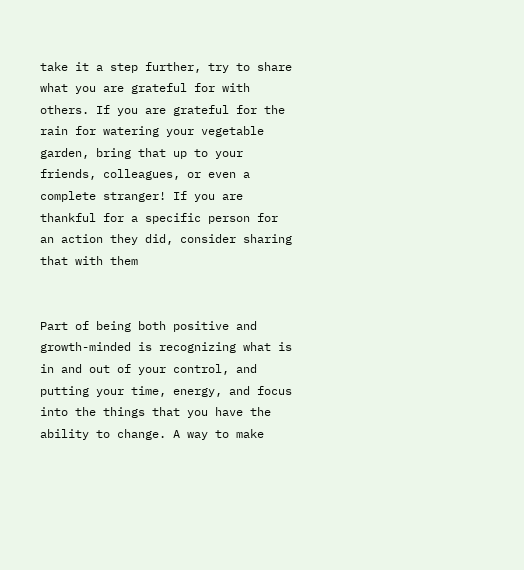take it a step further, try to share what you are grateful for with others. If you are grateful for the rain for watering your vegetable garden, bring that up to your friends, colleagues, or even a complete stranger! If you are thankful for a specific person for an action they did, consider sharing that with them


Part of being both positive and growth-minded is recognizing what is in and out of your control, and putting your time, energy, and focus into the things that you have the ability to change. A way to make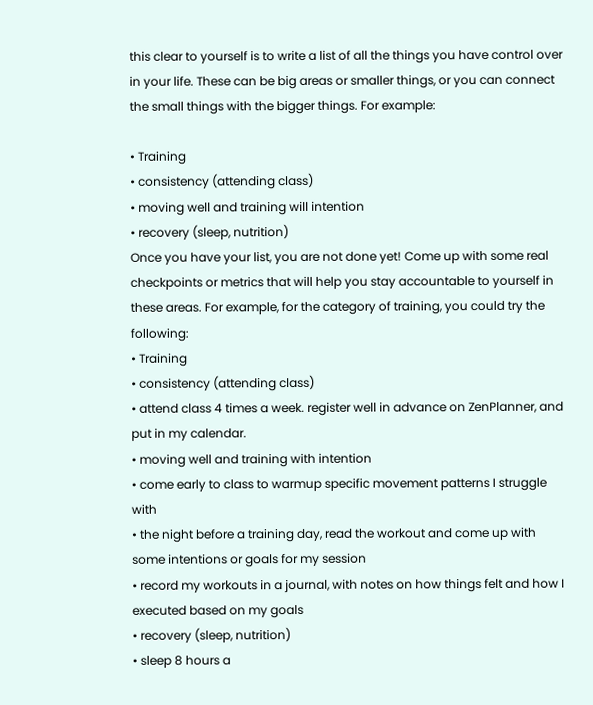this clear to yourself is to write a list of all the things you have control over in your life. These can be big areas or smaller things, or you can connect the small things with the bigger things. For example:

• Training
• consistency (attending class)
• moving well and training will intention
• recovery (sleep, nutrition)
Once you have your list, you are not done yet! Come up with some real checkpoints or metrics that will help you stay accountable to yourself in these areas. For example, for the category of training, you could try the following:
• Training
• consistency (attending class)
• attend class 4 times a week. register well in advance on ZenPlanner, and put in my calendar.
• moving well and training with intention
• come early to class to warmup specific movement patterns I struggle with
• the night before a training day, read the workout and come up with some intentions or goals for my session
• record my workouts in a journal, with notes on how things felt and how I executed based on my goals
• recovery (sleep, nutrition)
• sleep 8 hours a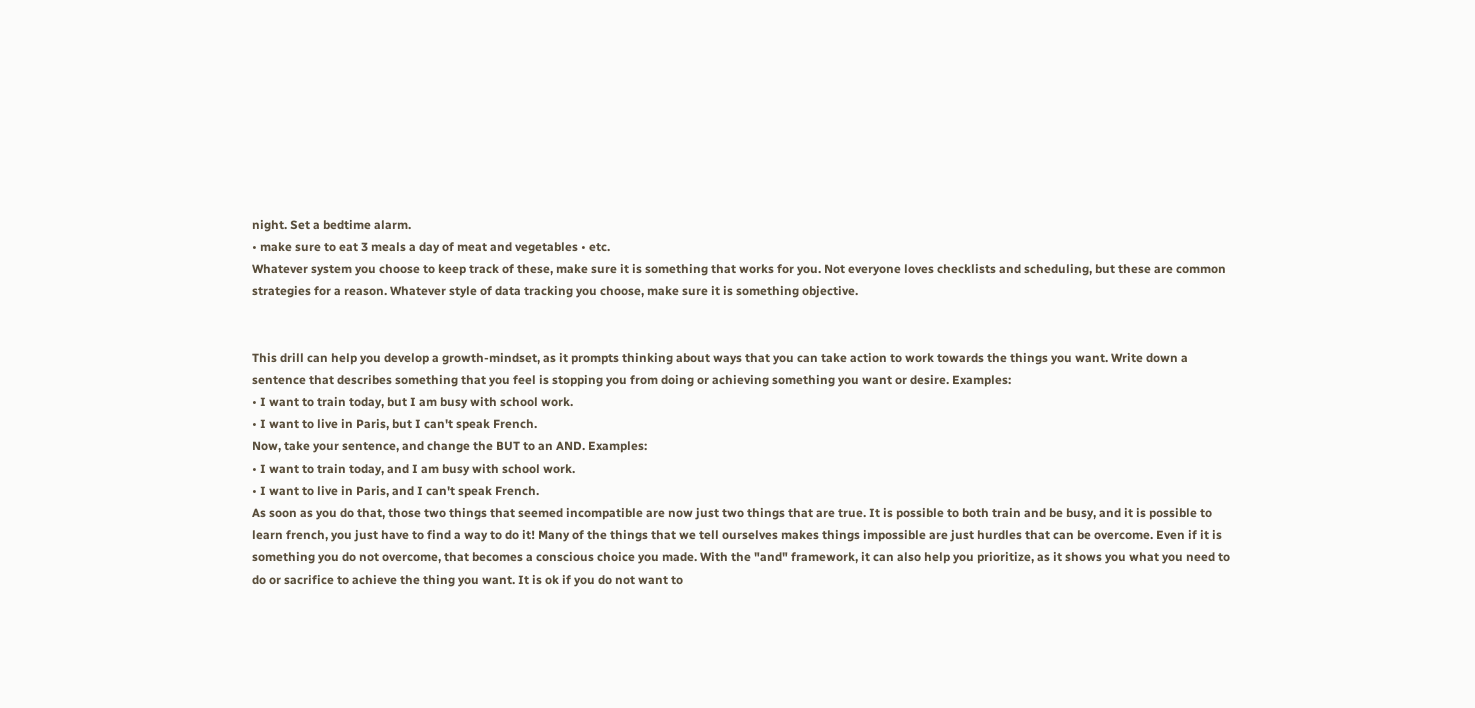night. Set a bedtime alarm.
• make sure to eat 3 meals a day of meat and vegetables • etc.
Whatever system you choose to keep track of these, make sure it is something that works for you. Not everyone loves checklists and scheduling, but these are common strategies for a reason. Whatever style of data tracking you choose, make sure it is something objective.


This drill can help you develop a growth-mindset, as it prompts thinking about ways that you can take action to work towards the things you want. Write down a sentence that describes something that you feel is stopping you from doing or achieving something you want or desire. Examples:
• I want to train today, but I am busy with school work.
• I want to live in Paris, but I can't speak French.
Now, take your sentence, and change the BUT to an AND. Examples:
• I want to train today, and I am busy with school work.
• I want to live in Paris, and I can't speak French.
As soon as you do that, those two things that seemed incompatible are now just two things that are true. It is possible to both train and be busy, and it is possible to learn french, you just have to find a way to do it! Many of the things that we tell ourselves makes things impossible are just hurdles that can be overcome. Even if it is something you do not overcome, that becomes a conscious choice you made. With the "and" framework, it can also help you prioritize, as it shows you what you need to do or sacrifice to achieve the thing you want. It is ok if you do not want to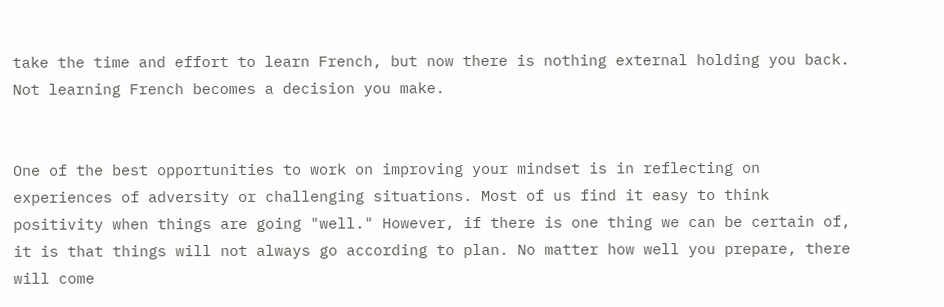take the time and effort to learn French, but now there is nothing external holding you back. Not learning French becomes a decision you make.


One of the best opportunities to work on improving your mindset is in reflecting on experiences of adversity or challenging situations. Most of us find it easy to think positivity when things are going "well." However, if there is one thing we can be certain of, it is that things will not always go according to plan. No matter how well you prepare, there will come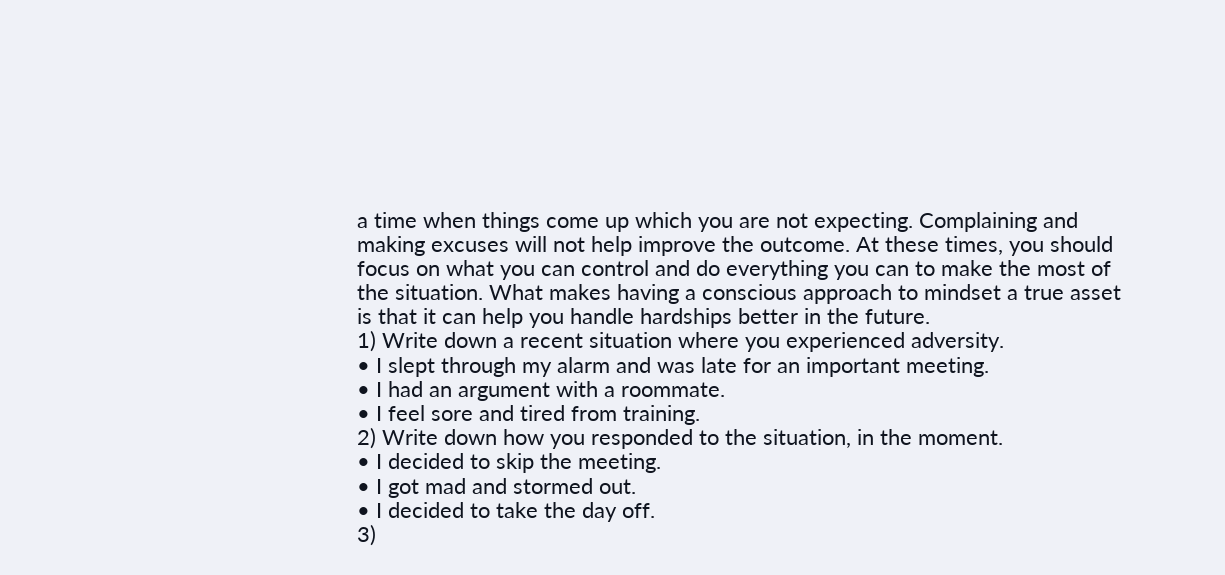a time when things come up which you are not expecting. Complaining and making excuses will not help improve the outcome. At these times, you should focus on what you can control and do everything you can to make the most of the situation. What makes having a conscious approach to mindset a true asset is that it can help you handle hardships better in the future.
1) Write down a recent situation where you experienced adversity.
• I slept through my alarm and was late for an important meeting.
• I had an argument with a roommate.
• I feel sore and tired from training.
2) Write down how you responded to the situation, in the moment.
• I decided to skip the meeting.
• I got mad and stormed out.
• I decided to take the day off.
3)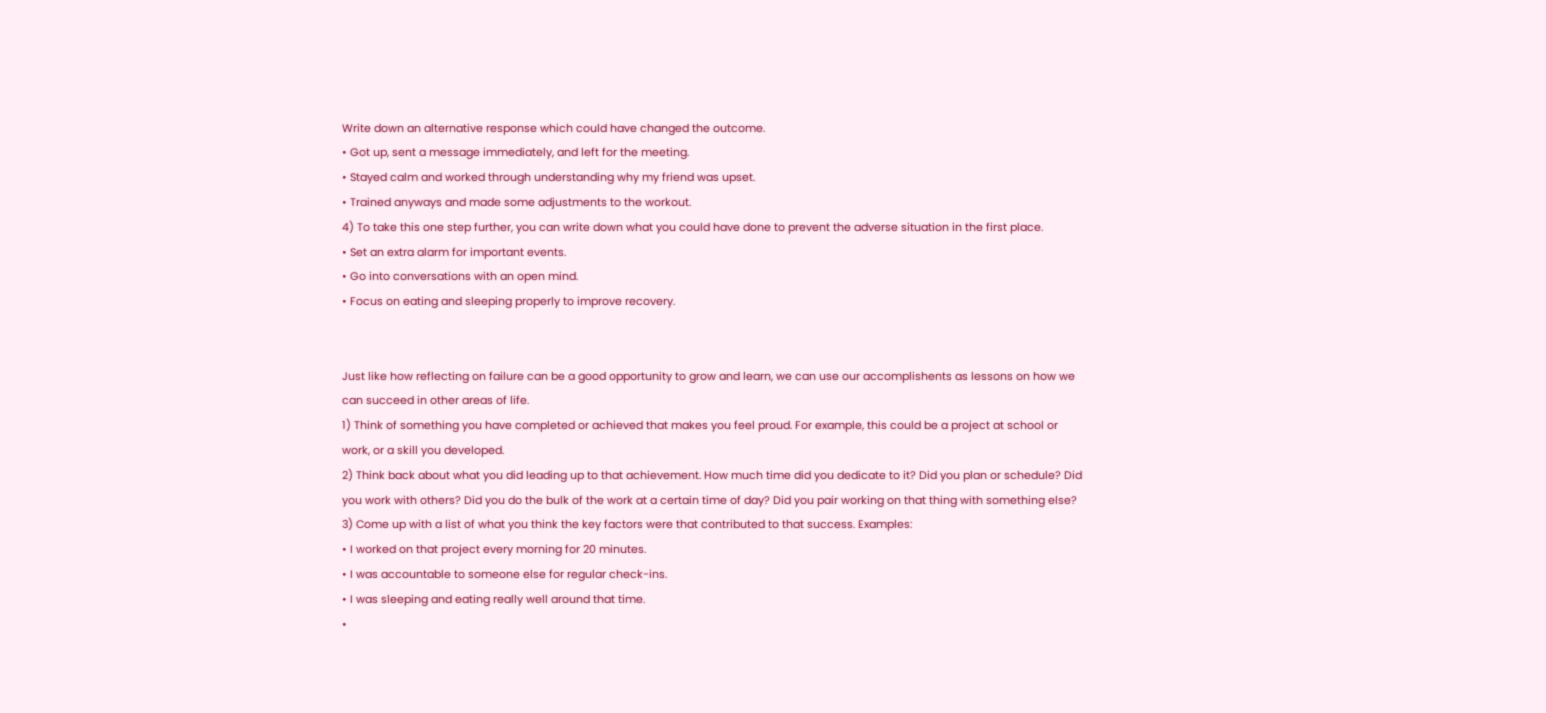Write down an alternative response which could have changed the outcome.
• Got up, sent a message immediately, and left for the meeting.
• Stayed calm and worked through understanding why my friend was upset.
• Trained anyways and made some adjustments to the workout.
4) To take this one step further, you can write down what you could have done to prevent the adverse situation in the first place.
• Set an extra alarm for important events.
• Go into conversations with an open mind.
• Focus on eating and sleeping properly to improve recovery.


Just like how reflecting on failure can be a good opportunity to grow and learn, we can use our accomplishents as lessons on how we can succeed in other areas of life.
1) Think of something you have completed or achieved that makes you feel proud. For example, this could be a project at school or work, or a skill you developed.
2) Think back about what you did leading up to that achievement. How much time did you dedicate to it? Did you plan or schedule? Did you work with others? Did you do the bulk of the work at a certain time of day? Did you pair working on that thing with something else? 3) Come up with a list of what you think the key factors were that contributed to that success. Examples:
• I worked on that project every morning for 20 minutes.
• I was accountable to someone else for regular check-ins.
• I was sleeping and eating really well around that time.
•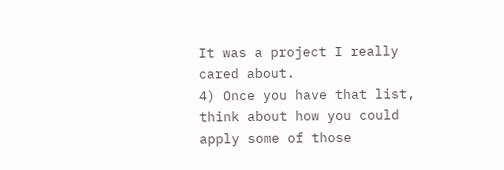It was a project I really cared about.
4) Once you have that list, think about how you could apply some of those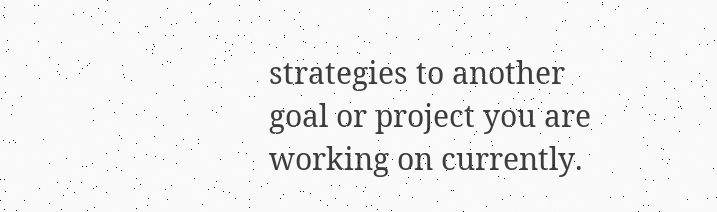strategies to another goal or project you are working on currently.